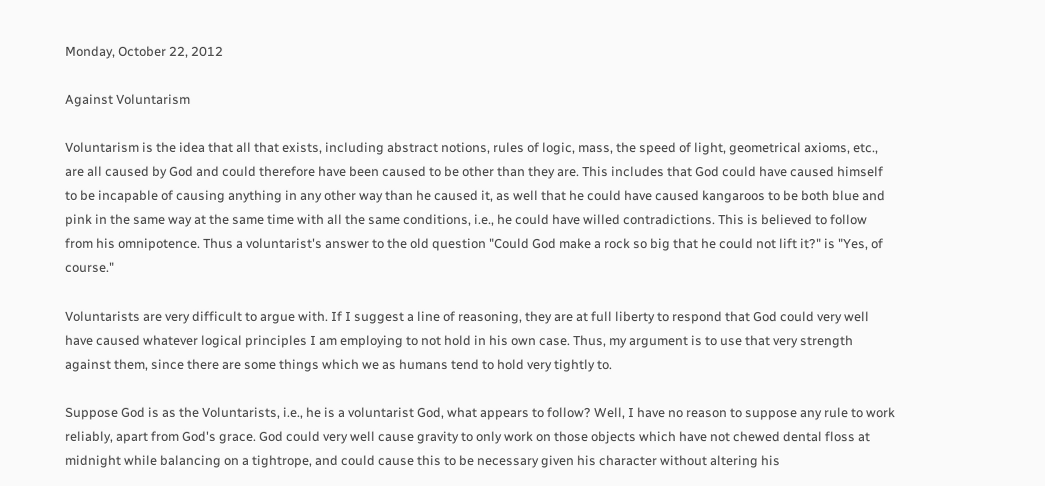Monday, October 22, 2012

Against Voluntarism

Voluntarism is the idea that all that exists, including abstract notions, rules of logic, mass, the speed of light, geometrical axioms, etc., are all caused by God and could therefore have been caused to be other than they are. This includes that God could have caused himself to be incapable of causing anything in any other way than he caused it, as well that he could have caused kangaroos to be both blue and pink in the same way at the same time with all the same conditions, i.e., he could have willed contradictions. This is believed to follow from his omnipotence. Thus a voluntarist's answer to the old question "Could God make a rock so big that he could not lift it?" is "Yes, of course."

Voluntarists are very difficult to argue with. If I suggest a line of reasoning, they are at full liberty to respond that God could very well have caused whatever logical principles I am employing to not hold in his own case. Thus, my argument is to use that very strength against them, since there are some things which we as humans tend to hold very tightly to.

Suppose God is as the Voluntarists, i.e., he is a voluntarist God, what appears to follow? Well, I have no reason to suppose any rule to work reliably, apart from God's grace. God could very well cause gravity to only work on those objects which have not chewed dental floss at midnight while balancing on a tightrope, and could cause this to be necessary given his character without altering his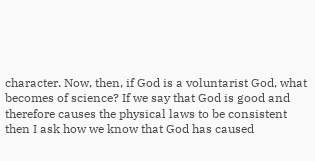character. Now, then, if God is a voluntarist God, what becomes of science? If we say that God is good and therefore causes the physical laws to be consistent then I ask how we know that God has caused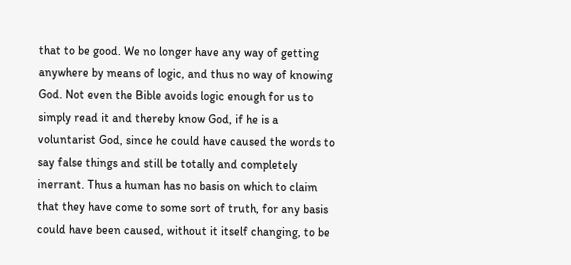that to be good. We no longer have any way of getting anywhere by means of logic, and thus no way of knowing God. Not even the Bible avoids logic enough for us to simply read it and thereby know God, if he is a voluntarist God, since he could have caused the words to say false things and still be totally and completely inerrant. Thus a human has no basis on which to claim that they have come to some sort of truth, for any basis could have been caused, without it itself changing, to be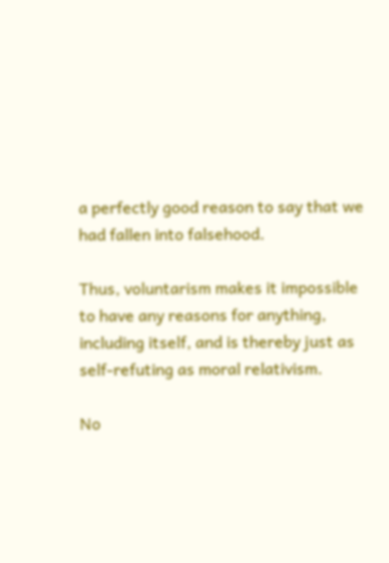a perfectly good reason to say that we had fallen into falsehood.

Thus, voluntarism makes it impossible to have any reasons for anything, including itself, and is thereby just as self-refuting as moral relativism.

No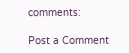comments:

Post a Comment